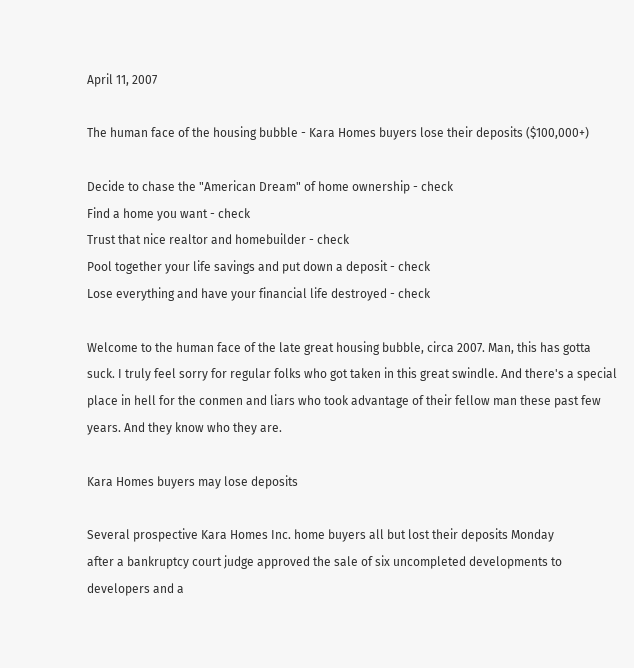April 11, 2007

The human face of the housing bubble - Kara Homes buyers lose their deposits ($100,000+)

Decide to chase the "American Dream" of home ownership - check
Find a home you want - check
Trust that nice realtor and homebuilder - check
Pool together your life savings and put down a deposit - check
Lose everything and have your financial life destroyed - check

Welcome to the human face of the late great housing bubble, circa 2007. Man, this has gotta suck. I truly feel sorry for regular folks who got taken in this great swindle. And there's a special place in hell for the conmen and liars who took advantage of their fellow man these past few years. And they know who they are.

Kara Homes buyers may lose deposits

Several prospective Kara Homes Inc. home buyers all but lost their deposits Monday
after a bankruptcy court judge approved the sale of six uncompleted developments to developers and a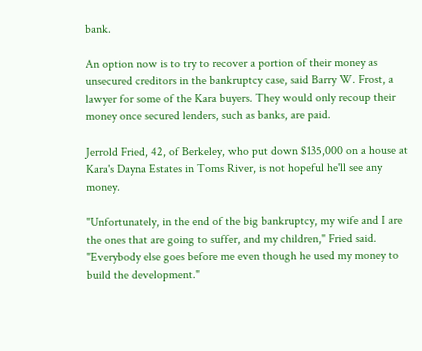bank.

An option now is to try to recover a portion of their money as unsecured creditors in the bankruptcy case, said Barry W. Frost, a lawyer for some of the Kara buyers. They would only recoup their money once secured lenders, such as banks, are paid.

Jerrold Fried, 42, of Berkeley, who put down $135,000 on a house at Kara's Dayna Estates in Toms River, is not hopeful he'll see any money.

"Unfortunately, in the end of the big bankruptcy, my wife and I are the ones that are going to suffer, and my children," Fried said. "Everybody else goes before me even though he used my money to build the development."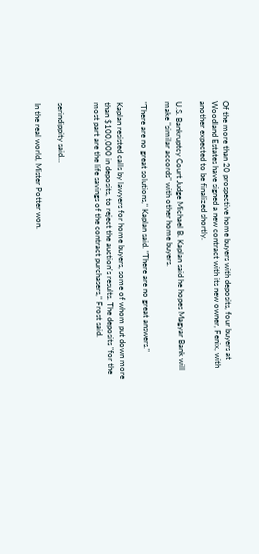Of the more than 20 prospective home buyers with deposits, four buyers at Woodland Estates have signed a new contract with its new owner, Fenix, with another expected to be finalized shortly.

U.S. Bankruptcy Court Judge Michael B. Kaplan said he hopes Magyar Bank will make "similar accords" with other home buyers.

"There are no great solutions," Kaplan said. "There are no great answers."

Kaplan resisted calls by lawyers for home buyers, some of whom put down more than $100,000 in deposits, to reject the auction's results. The deposits "for the most part are the life savings of the contract purchasers," Frost said.


serindippity said...

In the real world, Mister Potter won.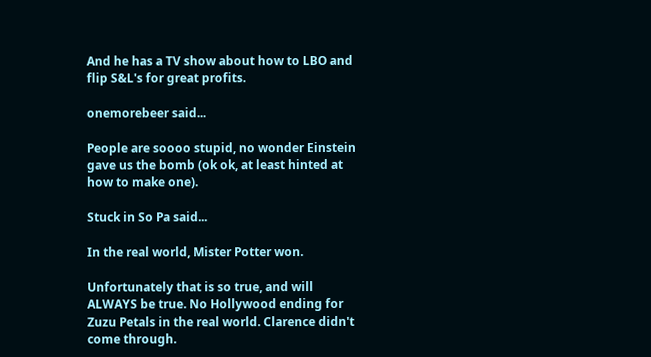And he has a TV show about how to LBO and flip S&L's for great profits.

onemorebeer said...

People are soooo stupid, no wonder Einstein gave us the bomb (ok ok, at least hinted at how to make one).

Stuck in So Pa said...

In the real world, Mister Potter won.

Unfortunately that is so true, and will ALWAYS be true. No Hollywood ending for Zuzu Petals in the real world. Clarence didn't come through.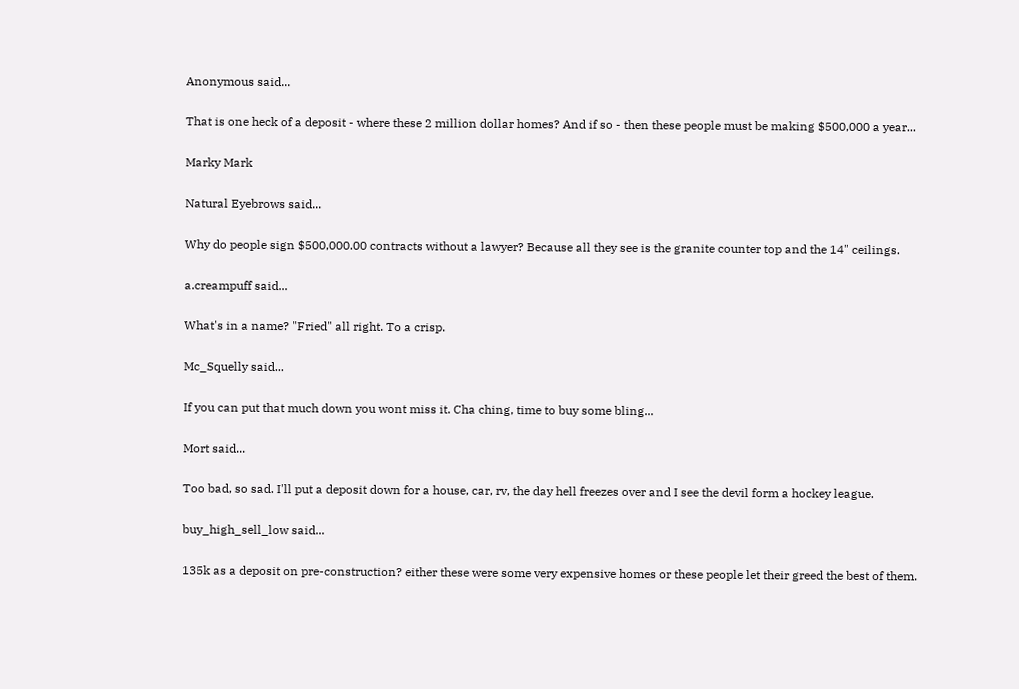Anonymous said...

That is one heck of a deposit - where these 2 million dollar homes? And if so - then these people must be making $500,000 a year...

Marky Mark

Natural Eyebrows said...

Why do people sign $500,000.00 contracts without a lawyer? Because all they see is the granite counter top and the 14" ceilings.

a.creampuff said...

What's in a name? "Fried" all right. To a crisp.

Mc_Squelly said...

If you can put that much down you wont miss it. Cha ching, time to buy some bling...

Mort said...

Too bad, so sad. I'll put a deposit down for a house, car, rv, the day hell freezes over and I see the devil form a hockey league.

buy_high_sell_low said...

135k as a deposit on pre-construction? either these were some very expensive homes or these people let their greed the best of them.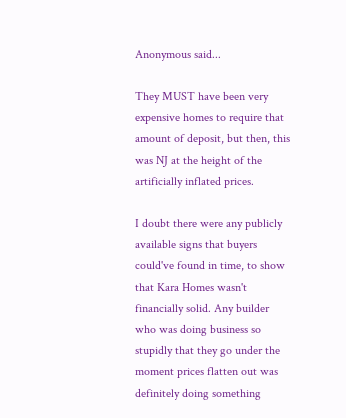Anonymous said...

They MUST have been very expensive homes to require that amount of deposit, but then, this was NJ at the height of the artificially inflated prices.

I doubt there were any publicly available signs that buyers could've found in time, to show that Kara Homes wasn't financially solid. Any builder who was doing business so stupidly that they go under the moment prices flatten out was definitely doing something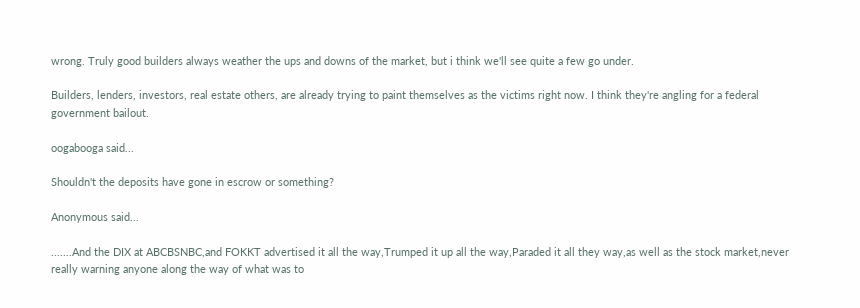wrong. Truly good builders always weather the ups and downs of the market, but i think we'll see quite a few go under.

Builders, lenders, investors, real estate others, are already trying to paint themselves as the victims right now. I think they're angling for a federal government bailout.

oogabooga said...

Shouldn't the deposits have gone in escrow or something?

Anonymous said...

.......And the DIX at ABCBSNBC,and FOKKT advertised it all the way,Trumped it up all the way,Paraded it all they way,as well as the stock market,never really warning anyone along the way of what was to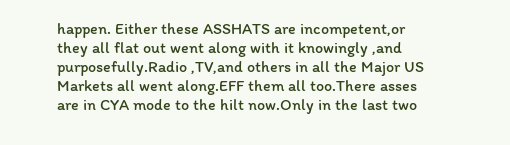happen. Either these ASSHATS are incompetent,or they all flat out went along with it knowingly ,and purposefully.Radio ,TV,and others in all the Major US Markets all went along.EFF them all too.There asses are in CYA mode to the hilt now.Only in the last two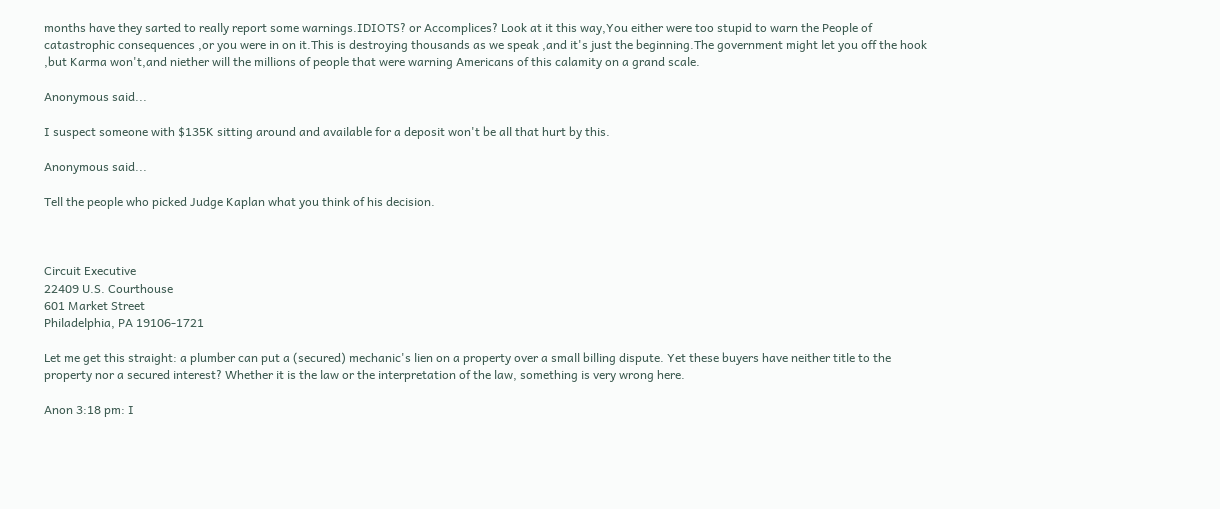months have they sarted to really report some warnings.IDIOTS? or Accomplices? Look at it this way,You either were too stupid to warn the People of catastrophic consequences ,or you were in on it.This is destroying thousands as we speak ,and it's just the beginning.The government might let you off the hook ,but Karma won't,and niether will the millions of people that were warning Americans of this calamity on a grand scale.

Anonymous said...

I suspect someone with $135K sitting around and available for a deposit won't be all that hurt by this.

Anonymous said...

Tell the people who picked Judge Kaplan what you think of his decision.



Circuit Executive
22409 U.S. Courthouse
601 Market Street
Philadelphia, PA 19106-1721

Let me get this straight: a plumber can put a (secured) mechanic's lien on a property over a small billing dispute. Yet these buyers have neither title to the property nor a secured interest? Whether it is the law or the interpretation of the law, something is very wrong here.

Anon 3:18 pm: I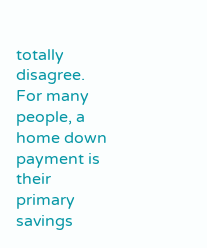totally disagree. For many people, a home down payment is their primary savings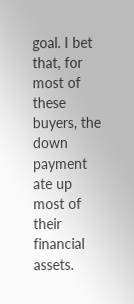goal. I bet that, for most of these buyers, the down payment ate up most of their financial assets.